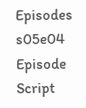Episodes s05e04 Episode Script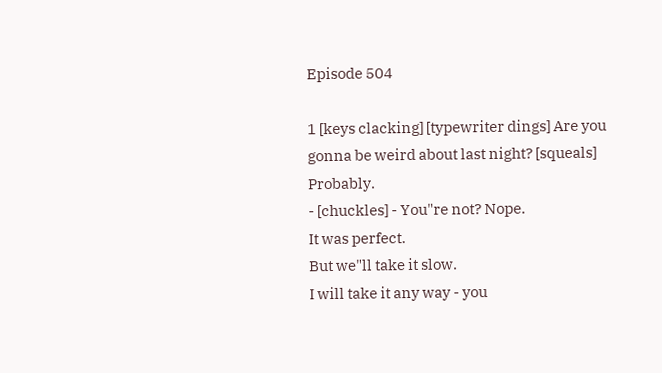Episode 504

1 [keys clacking] [typewriter dings] Are you gonna be weird about last night? [squeals] Probably.
- [chuckles] - You"re not? Nope.
It was perfect.
But we"ll take it slow.
I will take it any way - you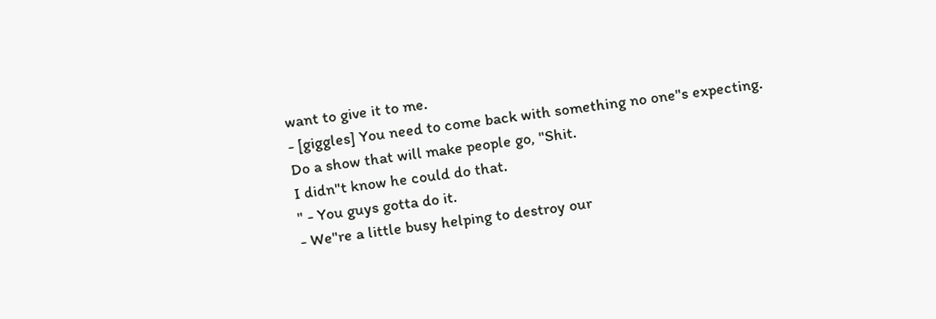want to give it to me.
- [giggles] You need to come back with something no one"s expecting.
Do a show that will make people go, "Shit.
I didn"t know he could do that.
" - You guys gotta do it.
- We"re a little busy helping to destroy our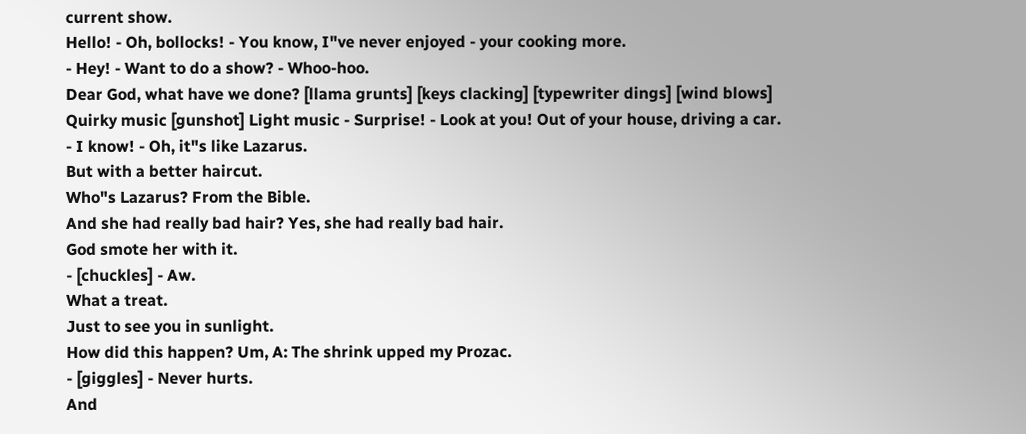current show.
Hello! - Oh, bollocks! - You know, I"ve never enjoyed - your cooking more.
- Hey! - Want to do a show? - Whoo-hoo.
Dear God, what have we done? [llama grunts] [keys clacking] [typewriter dings] [wind blows] Quirky music [gunshot] Light music - Surprise! - Look at you! Out of your house, driving a car.
- I know! - Oh, it"s like Lazarus.
But with a better haircut.
Who"s Lazarus? From the Bible.
And she had really bad hair? Yes, she had really bad hair.
God smote her with it.
- [chuckles] - Aw.
What a treat.
Just to see you in sunlight.
How did this happen? Um, A: The shrink upped my Prozac.
- [giggles] - Never hurts.
And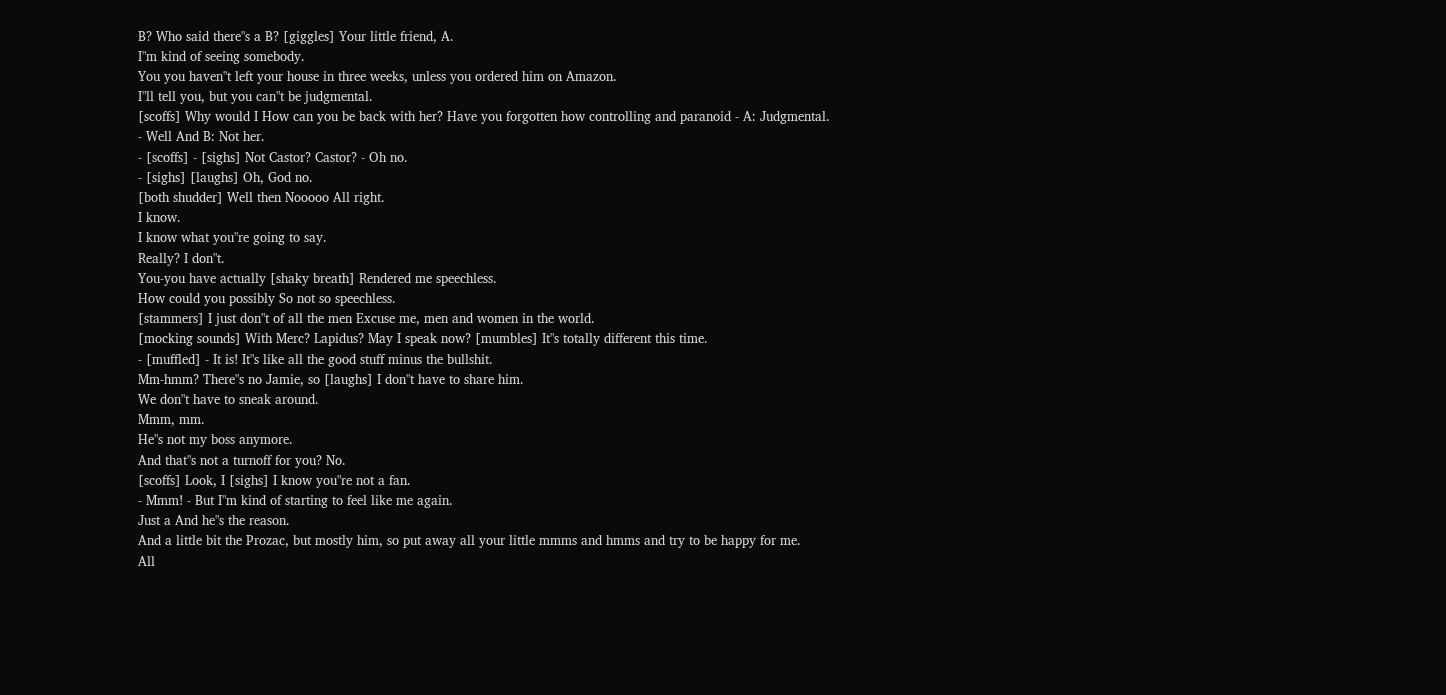B? Who said there"s a B? [giggles] Your little friend, A.
I"m kind of seeing somebody.
You you haven"t left your house in three weeks, unless you ordered him on Amazon.
I"ll tell you, but you can"t be judgmental.
[scoffs] Why would I How can you be back with her? Have you forgotten how controlling and paranoid - A: Judgmental.
- Well And B: Not her.
- [scoffs] - [sighs] Not Castor? Castor? - Oh no.
- [sighs] [laughs] Oh, God no.
[both shudder] Well then Nooooo All right.
I know.
I know what you"re going to say.
Really? I don"t.
You-you have actually [shaky breath] Rendered me speechless.
How could you possibly So not so speechless.
[stammers] I just don"t of all the men Excuse me, men and women in the world.
[mocking sounds] With Merc? Lapidus? May I speak now? [mumbles] It"s totally different this time.
- [muffled] - It is! It"s like all the good stuff minus the bullshit.
Mm-hmm? There"s no Jamie, so [laughs] I don"t have to share him.
We don"t have to sneak around.
Mmm, mm.
He"s not my boss anymore.
And that"s not a turnoff for you? No.
[scoffs] Look, I [sighs] I know you"re not a fan.
- Mmm! - But I"m kind of starting to feel like me again.
Just a And he"s the reason.
And a little bit the Prozac, but mostly him, so put away all your little mmms and hmms and try to be happy for me.
All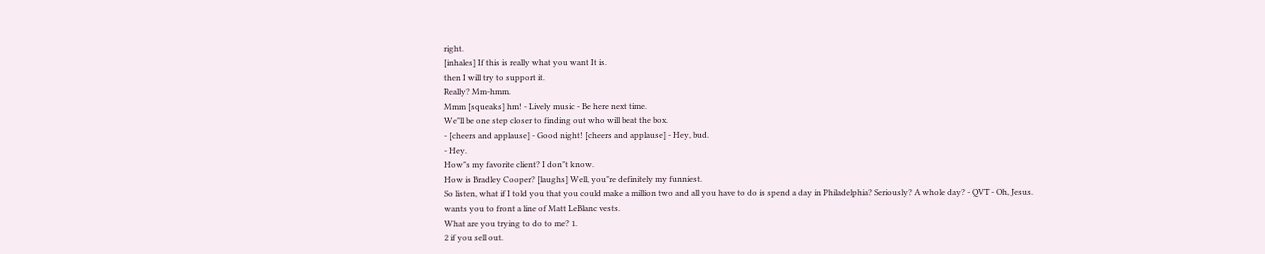right.
[inhales] If this is really what you want It is.
then I will try to support it.
Really? Mm-hmm.
Mmm [squeaks] hm! - Lively music - Be here next time.
We"ll be one step closer to finding out who will beat the box.
- [cheers and applause] - Good night! [cheers and applause] - Hey, bud.
- Hey.
How"s my favorite client? I don"t know.
How is Bradley Cooper? [laughs] Well, you"re definitely my funniest.
So listen, what if I told you that you could make a million two and all you have to do is spend a day in Philadelphia? Seriously? A whole day? - QVT - Oh, Jesus.
wants you to front a line of Matt LeBlanc vests.
What are you trying to do to me? 1.
2 if you sell out.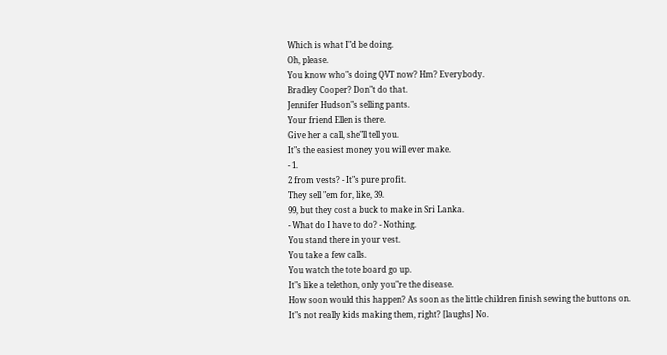Which is what I"d be doing.
Oh, please.
You know who"s doing QVT now? Hm? Everybody.
Bradley Cooper? Don"t do that.
Jennifer Hudson"s selling pants.
Your friend Ellen is there.
Give her a call, she"ll tell you.
It"s the easiest money you will ever make.
- 1.
2 from vests? - It"s pure profit.
They sell "em for, like, 39.
99, but they cost a buck to make in Sri Lanka.
- What do I have to do? - Nothing.
You stand there in your vest.
You take a few calls.
You watch the tote board go up.
It"s like a telethon, only you"re the disease.
How soon would this happen? As soon as the little children finish sewing the buttons on.
It"s not really kids making them, right? [laughs] No.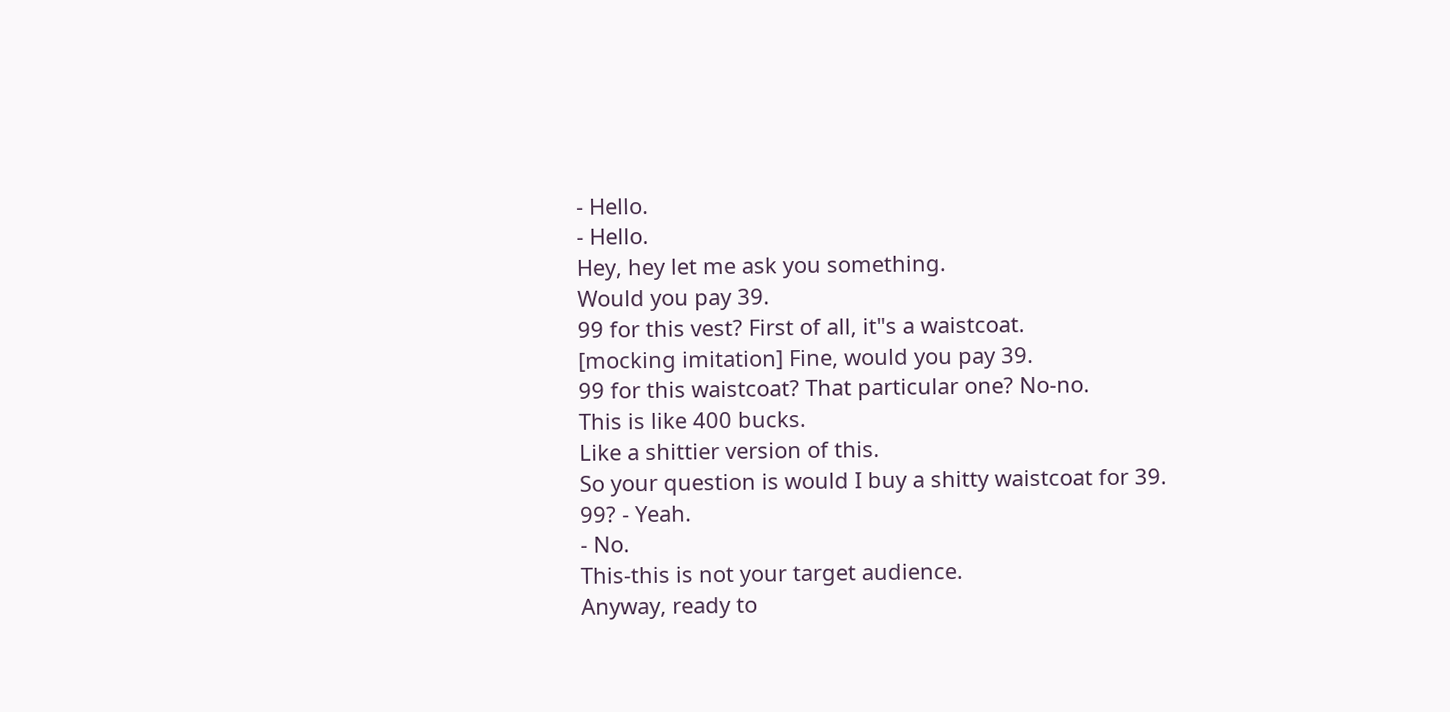- Hello.
- Hello.
Hey, hey let me ask you something.
Would you pay 39.
99 for this vest? First of all, it"s a waistcoat.
[mocking imitation] Fine, would you pay 39.
99 for this waistcoat? That particular one? No-no.
This is like 400 bucks.
Like a shittier version of this.
So your question is would I buy a shitty waistcoat for 39.
99? - Yeah.
- No.
This-this is not your target audience.
Anyway, ready to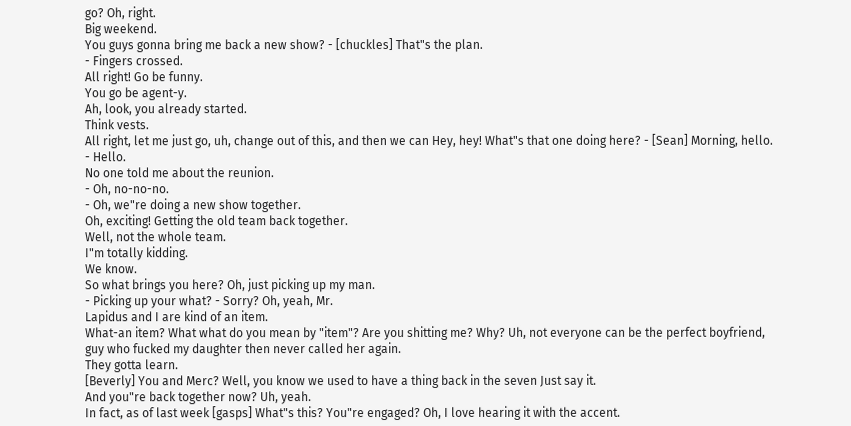go? Oh, right.
Big weekend.
You guys gonna bring me back a new show? - [chuckles] That"s the plan.
- Fingers crossed.
All right! Go be funny.
You go be agent-y.
Ah, look, you already started.
Think vests.
All right, let me just go, uh, change out of this, and then we can Hey, hey! What"s that one doing here? - [Sean] Morning, hello.
- Hello.
No one told me about the reunion.
- Oh, no-no-no.
- Oh, we"re doing a new show together.
Oh, exciting! Getting the old team back together.
Well, not the whole team.
I"m totally kidding.
We know.
So what brings you here? Oh, just picking up my man.
- Picking up your what? - Sorry? Oh, yeah, Mr.
Lapidus and I are kind of an item.
What-an item? What what do you mean by "item"? Are you shitting me? Why? Uh, not everyone can be the perfect boyfriend, guy who fucked my daughter then never called her again.
They gotta learn.
[Beverly] You and Merc? Well, you know we used to have a thing back in the seven Just say it.
And you"re back together now? Uh, yeah.
In fact, as of last week [gasps] What"s this? You"re engaged? Oh, I love hearing it with the accent.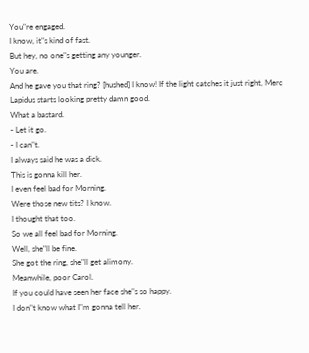You"re engaged.
I know, it"s kind of fast.
But hey, no one"s getting any younger.
You are.
And he gave you that ring? [hushed] I know! If the light catches it just right, Merc Lapidus starts looking pretty damn good.
What a bastard.
- Let it go.
- I can"t.
I always said he was a dick.
This is gonna kill her.
I even feel bad for Morning.
Were those new tits? I know.
I thought that too.
So we all feel bad for Morning.
Well, she"ll be fine.
She got the ring, she"ll get alimony.
Meanwhile, poor Carol.
If you could have seen her face she"s so happy.
I don"t know what I"m gonna tell her.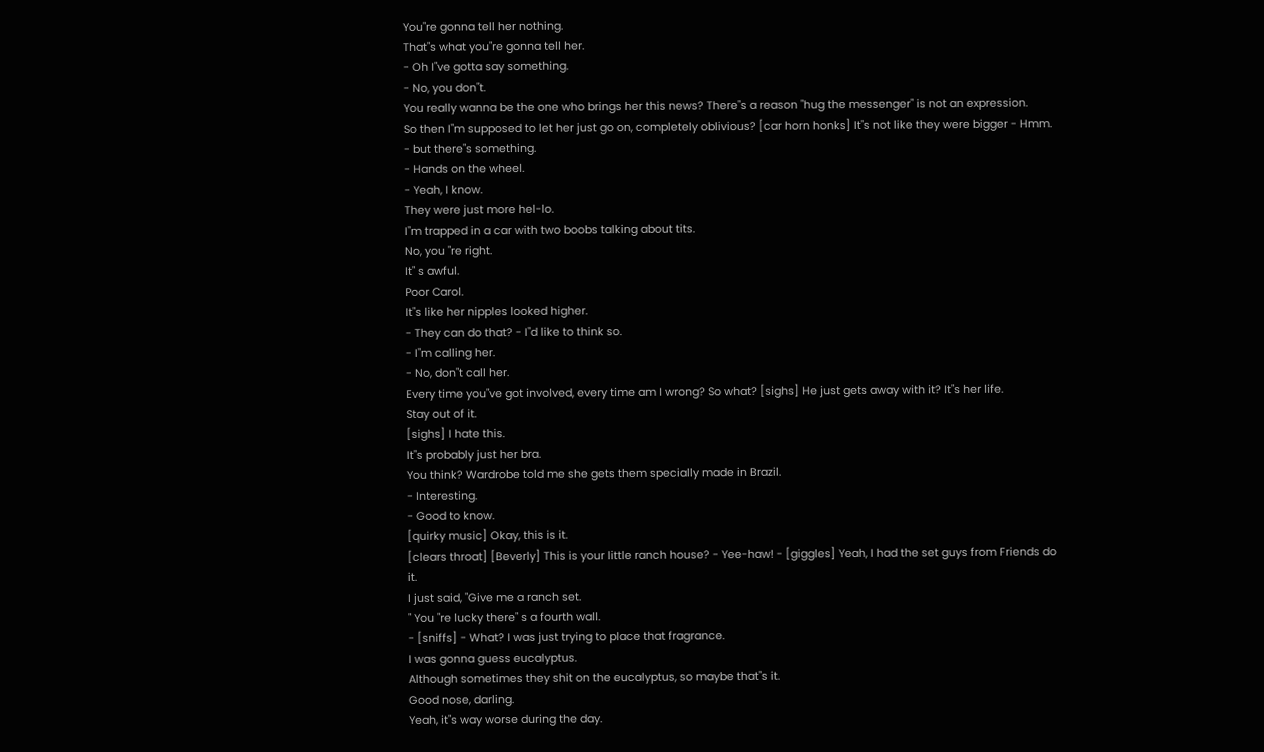You"re gonna tell her nothing.
That"s what you"re gonna tell her.
- Oh I"ve gotta say something.
- No, you don"t.
You really wanna be the one who brings her this news? There"s a reason "hug the messenger" is not an expression.
So then I"m supposed to let her just go on, completely oblivious? [car horn honks] It"s not like they were bigger - Hmm.
- but there"s something.
- Hands on the wheel.
- Yeah, I know.
They were just more hel-lo.
I"m trapped in a car with two boobs talking about tits.
No, you "re right.
It" s awful.
Poor Carol.
It"s like her nipples looked higher.
- They can do that? - I"d like to think so.
- I"m calling her.
- No, don"t call her.
Every time you"ve got involved, every time am I wrong? So what? [sighs] He just gets away with it? It"s her life.
Stay out of it.
[sighs] I hate this.
It"s probably just her bra.
You think? Wardrobe told me she gets them specially made in Brazil.
- Interesting.
- Good to know.
[quirky music] Okay, this is it.
[clears throat] [Beverly] This is your little ranch house? - Yee-haw! - [giggles] Yeah, I had the set guys from Friends do it.
I just said, "Give me a ranch set.
" You "re lucky there" s a fourth wall.
- [sniffs] - What? I was just trying to place that fragrance.
I was gonna guess eucalyptus.
Although sometimes they shit on the eucalyptus, so maybe that"s it.
Good nose, darling.
Yeah, it"s way worse during the day.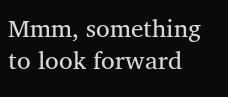Mmm, something to look forward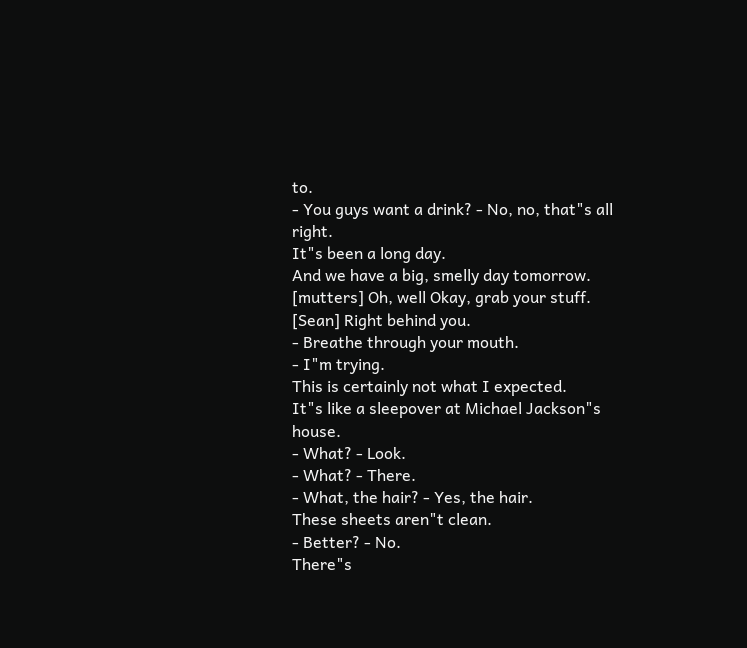to.
- You guys want a drink? - No, no, that"s all right.
It"s been a long day.
And we have a big, smelly day tomorrow.
[mutters] Oh, well Okay, grab your stuff.
[Sean] Right behind you.
- Breathe through your mouth.
- I"m trying.
This is certainly not what I expected.
It"s like a sleepover at Michael Jackson"s house.
- What? - Look.
- What? - There.
- What, the hair? - Yes, the hair.
These sheets aren"t clean.
- Better? - No.
There"s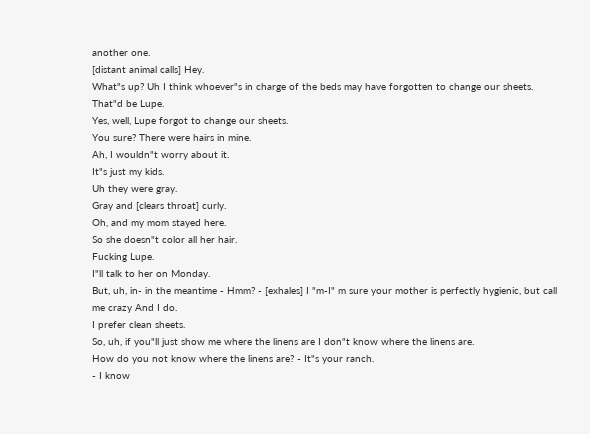another one.
[distant animal calls] Hey.
What"s up? Uh I think whoever"s in charge of the beds may have forgotten to change our sheets.
That"d be Lupe.
Yes, well, Lupe forgot to change our sheets.
You sure? There were hairs in mine.
Ah, I wouldn"t worry about it.
It"s just my kids.
Uh they were gray.
Gray and [clears throat] curly.
Oh, and my mom stayed here.
So she doesn"t color all her hair.
Fucking Lupe.
I"ll talk to her on Monday.
But, uh, in- in the meantime - Hmm? - [exhales] I "m-I" m sure your mother is perfectly hygienic, but call me crazy And I do.
I prefer clean sheets.
So, uh, if you"ll just show me where the linens are I don"t know where the linens are.
How do you not know where the linens are? - It"s your ranch.
- I know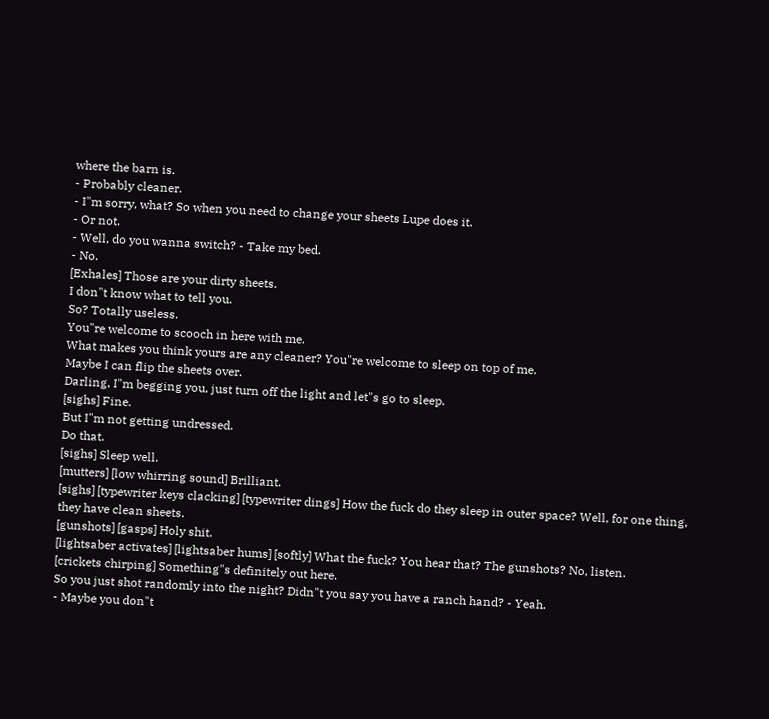where the barn is.
- Probably cleaner.
- I"m sorry, what? So when you need to change your sheets Lupe does it.
- Or not.
- Well, do you wanna switch? - Take my bed.
- No.
[Exhales] Those are your dirty sheets.
I don"t know what to tell you.
So? Totally useless.
You"re welcome to scooch in here with me.
What makes you think yours are any cleaner? You"re welcome to sleep on top of me.
Maybe I can flip the sheets over.
Darling, I"m begging you, just turn off the light and let"s go to sleep.
[sighs] Fine.
But I"m not getting undressed.
Do that.
[sighs] Sleep well.
[mutters] [low whirring sound] Brilliant.
[sighs] [typewriter keys clacking] [typewriter dings] How the fuck do they sleep in outer space? Well, for one thing, they have clean sheets.
[gunshots] [gasps] Holy shit.
[lightsaber activates] [lightsaber hums] [softly] What the fuck? You hear that? The gunshots? No, listen.
[crickets chirping] Something"s definitely out here.
So you just shot randomly into the night? Didn"t you say you have a ranch hand? - Yeah.
- Maybe you don"t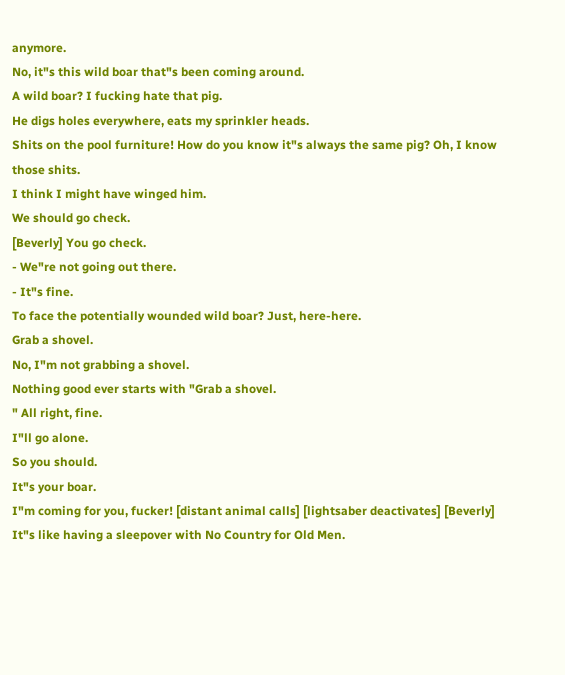anymore.
No, it"s this wild boar that"s been coming around.
A wild boar? I fucking hate that pig.
He digs holes everywhere, eats my sprinkler heads.
Shits on the pool furniture! How do you know it"s always the same pig? Oh, I know those shits.
I think I might have winged him.
We should go check.
[Beverly] You go check.
- We"re not going out there.
- It"s fine.
To face the potentially wounded wild boar? Just, here-here.
Grab a shovel.
No, I"m not grabbing a shovel.
Nothing good ever starts with "Grab a shovel.
" All right, fine.
I"ll go alone.
So you should.
It"s your boar.
I"m coming for you, fucker! [distant animal calls] [lightsaber deactivates] [Beverly] It"s like having a sleepover with No Country for Old Men.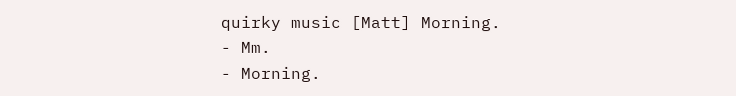quirky music [Matt] Morning.
- Mm.
- Morning.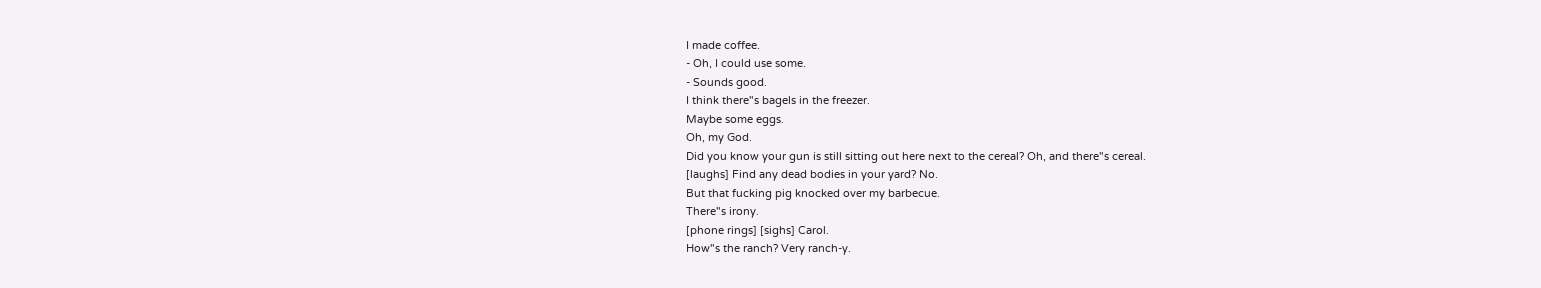I made coffee.
- Oh, I could use some.
- Sounds good.
I think there"s bagels in the freezer.
Maybe some eggs.
Oh, my God.
Did you know your gun is still sitting out here next to the cereal? Oh, and there"s cereal.
[laughs] Find any dead bodies in your yard? No.
But that fucking pig knocked over my barbecue.
There"s irony.
[phone rings] [sighs] Carol.
How"s the ranch? Very ranch-y.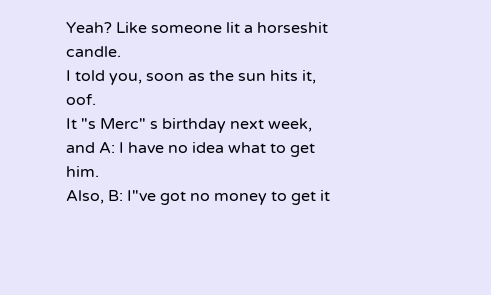Yeah? Like someone lit a horseshit candle.
I told you, soon as the sun hits it, oof.
It "s Merc" s birthday next week, and A: I have no idea what to get him.
Also, B: I"ve got no money to get it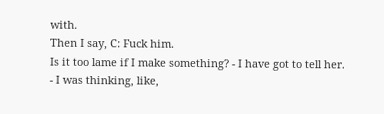with.
Then I say, C: Fuck him.
Is it too lame if I make something? - I have got to tell her.
- I was thinking, like,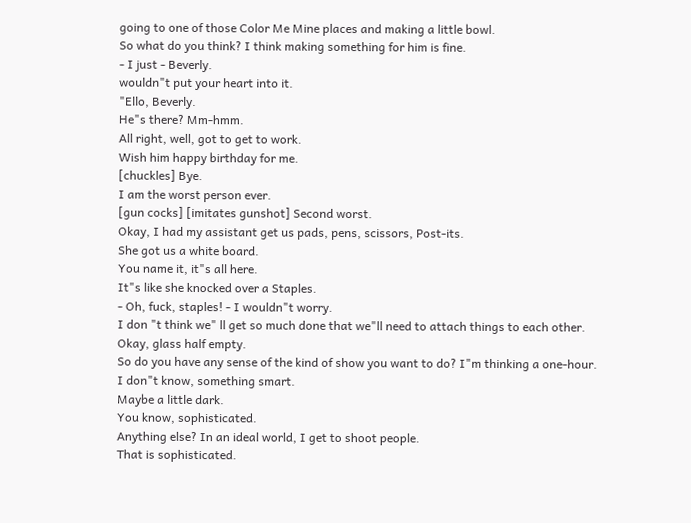going to one of those Color Me Mine places and making a little bowl.
So what do you think? I think making something for him is fine.
- I just - Beverly.
wouldn"t put your heart into it.
"Ello, Beverly.
He"s there? Mm-hmm.
All right, well, got to get to work.
Wish him happy birthday for me.
[chuckles] Bye.
I am the worst person ever.
[gun cocks] [imitates gunshot] Second worst.
Okay, I had my assistant get us pads, pens, scissors, Post-its.
She got us a white board.
You name it, it"s all here.
It"s like she knocked over a Staples.
- Oh, fuck, staples! - I wouldn"t worry.
I don "t think we" ll get so much done that we"ll need to attach things to each other.
Okay, glass half empty.
So do you have any sense of the kind of show you want to do? I"m thinking a one-hour.
I don"t know, something smart.
Maybe a little dark.
You know, sophisticated.
Anything else? In an ideal world, I get to shoot people.
That is sophisticated.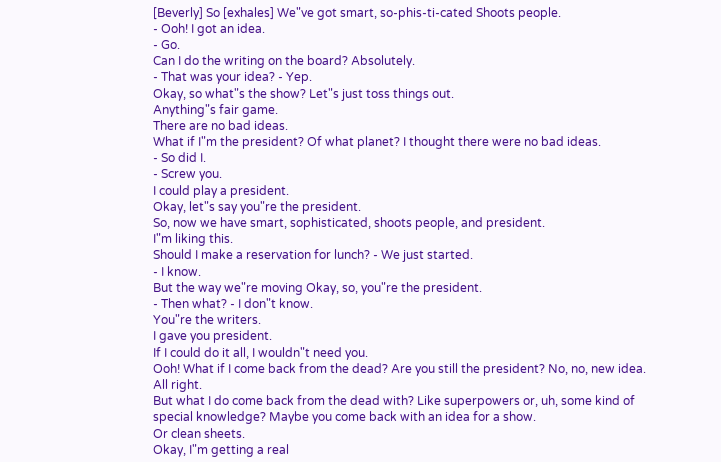[Beverly] So [exhales] We"ve got smart, so-phis-ti-cated Shoots people.
- Ooh! I got an idea.
- Go.
Can I do the writing on the board? Absolutely.
- That was your idea? - Yep.
Okay, so what"s the show? Let"s just toss things out.
Anything"s fair game.
There are no bad ideas.
What if I"m the president? Of what planet? I thought there were no bad ideas.
- So did I.
- Screw you.
I could play a president.
Okay, let"s say you"re the president.
So, now we have smart, sophisticated, shoots people, and president.
I"m liking this.
Should I make a reservation for lunch? - We just started.
- I know.
But the way we"re moving Okay, so, you"re the president.
- Then what? - I don"t know.
You"re the writers.
I gave you president.
If I could do it all, I wouldn"t need you.
Ooh! What if I come back from the dead? Are you still the president? No, no, new idea.
All right.
But what I do come back from the dead with? Like superpowers or, uh, some kind of special knowledge? Maybe you come back with an idea for a show.
Or clean sheets.
Okay, I"m getting a real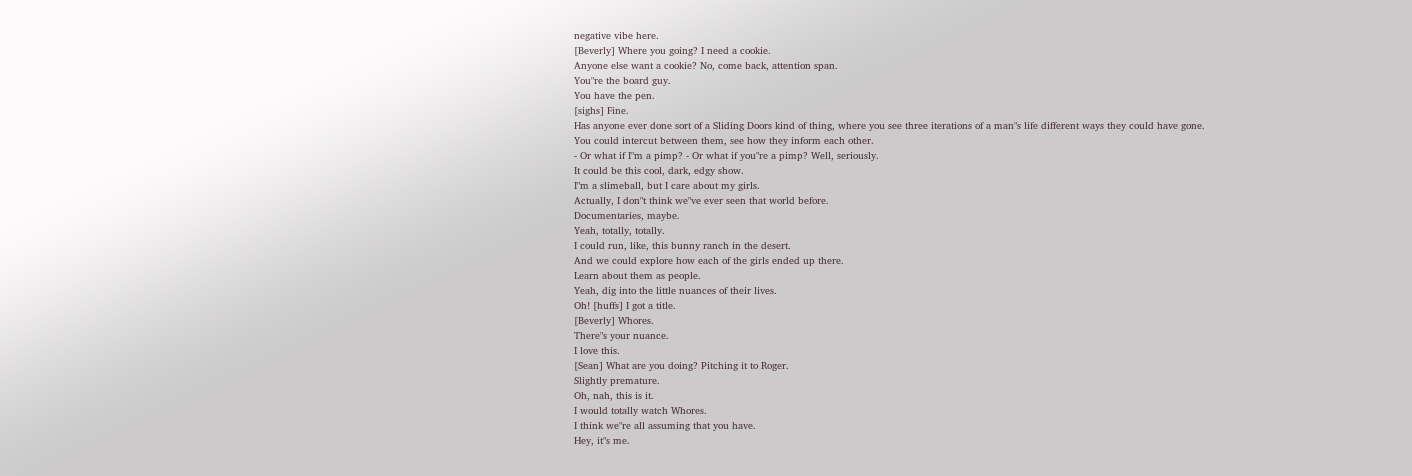negative vibe here.
[Beverly] Where you going? I need a cookie.
Anyone else want a cookie? No, come back, attention span.
You"re the board guy.
You have the pen.
[sighs] Fine.
Has anyone ever done sort of a Sliding Doors kind of thing, where you see three iterations of a man"s life different ways they could have gone.
You could intercut between them, see how they inform each other.
- Or what if I"m a pimp? - Or what if you"re a pimp? Well, seriously.
It could be this cool, dark, edgy show.
I"m a slimeball, but I care about my girls.
Actually, I don"t think we"ve ever seen that world before.
Documentaries, maybe.
Yeah, totally, totally.
I could run, like, this bunny ranch in the desert.
And we could explore how each of the girls ended up there.
Learn about them as people.
Yeah, dig into the little nuances of their lives.
Oh! [huffs] I got a title.
[Beverly] Whores.
There"s your nuance.
I love this.
[Sean] What are you doing? Pitching it to Roger.
Slightly premature.
Oh, nah, this is it.
I would totally watch Whores.
I think we"re all assuming that you have.
Hey, it"s me.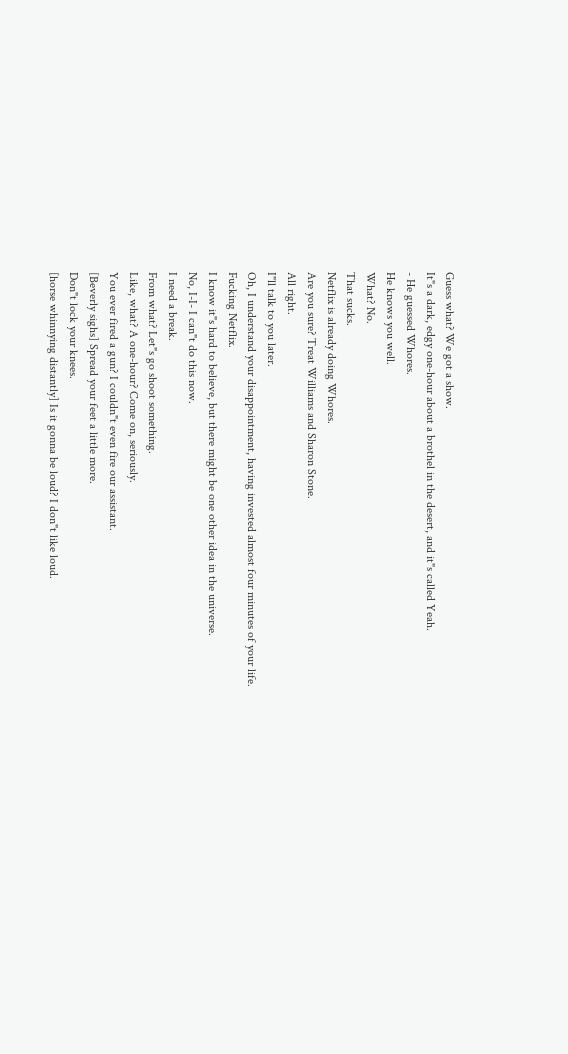Guess what? We got a show.
It"s a dark, edgy one-hour about a brothel in the desert, and it"s called Yeah.
- He guessed Whores.
He knows you well.
What? No.
That sucks.
Netflix is already doing Whores.
Are you sure? Treat Williams and Sharon Stone.
All right.
I"ll talk to you later.
Oh, I understand your disappointment, having invested almost four minutes of your life.
Fucking Netflix.
I know it"s hard to believe, but there might be one other idea in the universe.
No, I-I- I can"t do this now.
I need a break.
From what? Let"s go shoot something.
Like, what? A one-hour? Come on, seriously.
You ever fired a gun? I couldn"t even fire our assistant.
[Beverly sighs] Spread your feet a little more.
Don"t lock your knees.
[horse whinnying distantly] Is it gonna be loud? I don"t like loud.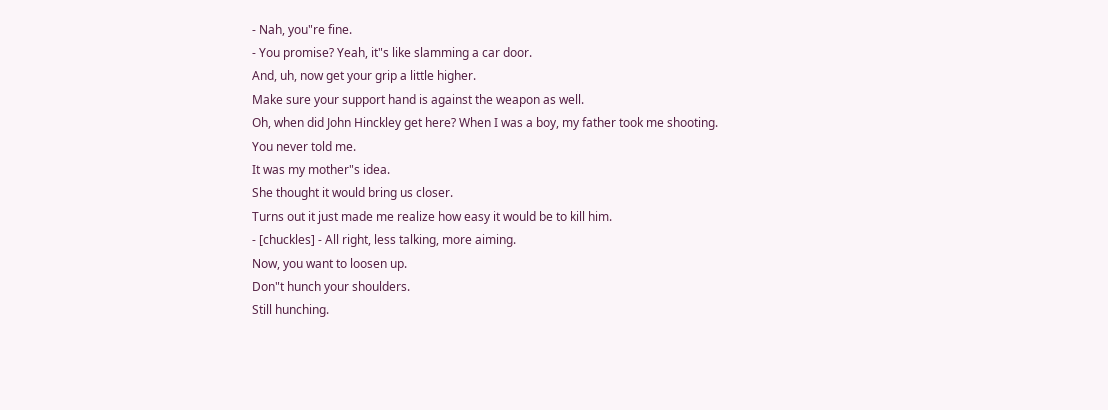- Nah, you"re fine.
- You promise? Yeah, it"s like slamming a car door.
And, uh, now get your grip a little higher.
Make sure your support hand is against the weapon as well.
Oh, when did John Hinckley get here? When I was a boy, my father took me shooting.
You never told me.
It was my mother"s idea.
She thought it would bring us closer.
Turns out it just made me realize how easy it would be to kill him.
- [chuckles] - All right, less talking, more aiming.
Now, you want to loosen up.
Don"t hunch your shoulders.
Still hunching.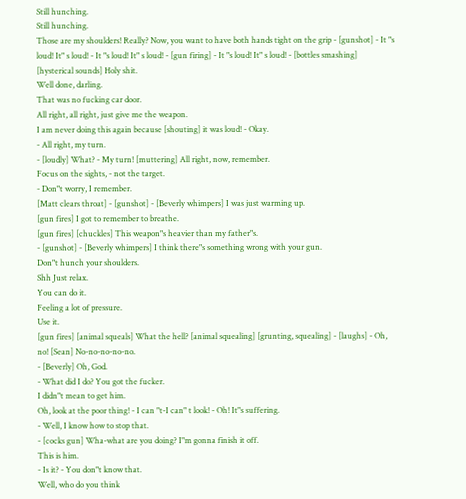Still hunching.
Still hunching.
Those are my shoulders! Really? Now, you want to have both hands tight on the grip - [gunshot] - It "s loud! It" s loud! - It "s loud! It" s loud! - [gun firing] - It "s loud! It" s loud! - [bottles smashing] [hysterical sounds] Holy shit.
Well done, darling.
That was no fucking car door.
All right, all right, just give me the weapon.
I am never doing this again because [shouting] it was loud! - Okay.
- All right, my turn.
- [loudly] What? - My turn! [muttering] All right, now, remember.
Focus on the sights, - not the target.
- Don"t worry, I remember.
[Matt clears throat] - [gunshot] - [Beverly whimpers] I was just warming up.
[gun fires] I got to remember to breathe.
[gun fires] [chuckles] This weapon"s heavier than my father"s.
- [gunshot] - [Beverly whimpers] I think there"s something wrong with your gun.
Don"t hunch your shoulders.
Shh Just relax.
You can do it.
Feeling a lot of pressure.
Use it.
[gun fires] [animal squeals] What the hell? [animal squealing] [grunting, squealing] - [laughs] - Oh, no! [Sean] No-no-no-no-no.
- [Beverly] Oh, God.
- What did I do? You got the fucker.
I didn"t mean to get him.
Oh, look at the poor thing! - I can "t-I can" t look! - Oh! It"s suffering.
- Well, I know how to stop that.
- [cocks gun] Wha-what are you doing? I"m gonna finish it off.
This is him.
- Is it? - You don"t know that.
Well, who do you think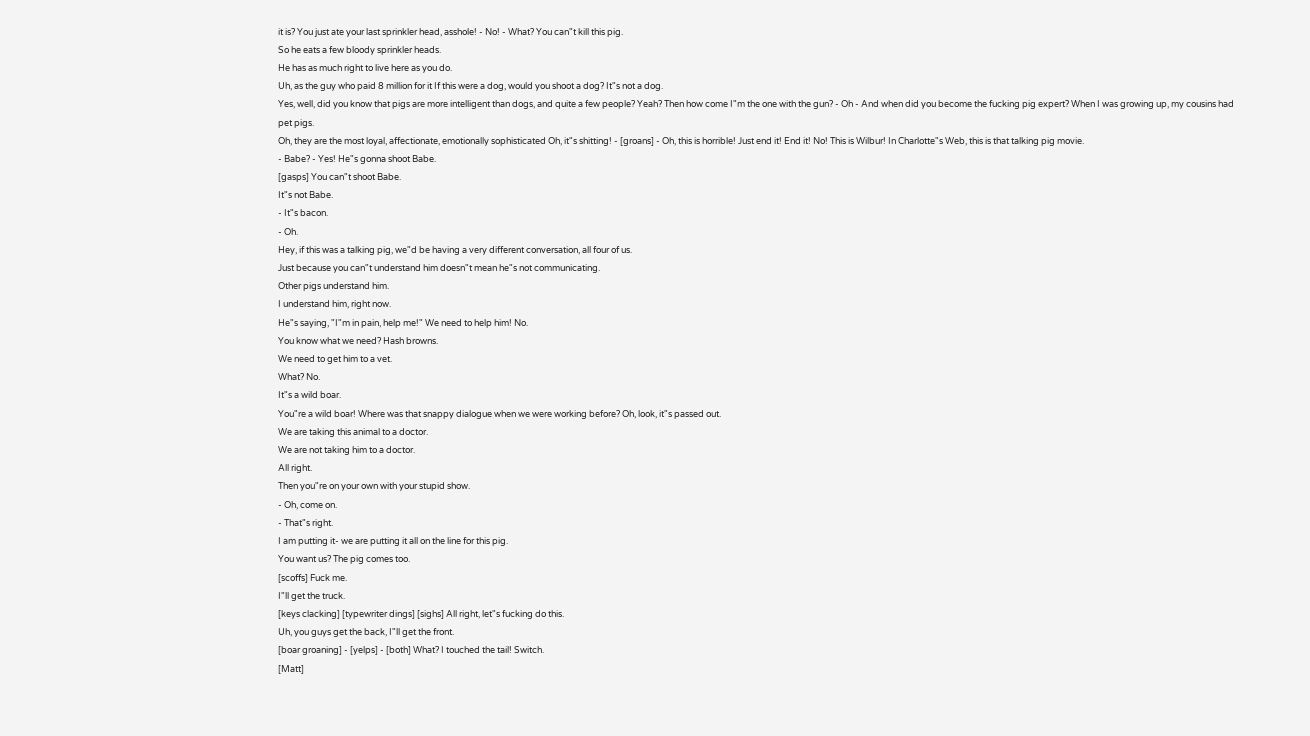it is? You just ate your last sprinkler head, asshole! - No! - What? You can"t kill this pig.
So he eats a few bloody sprinkler heads.
He has as much right to live here as you do.
Uh, as the guy who paid 8 million for it If this were a dog, would you shoot a dog? It"s not a dog.
Yes, well, did you know that pigs are more intelligent than dogs, and quite a few people? Yeah? Then how come I"m the one with the gun? - Oh - And when did you become the fucking pig expert? When I was growing up, my cousins had pet pigs.
Oh, they are the most loyal, affectionate, emotionally sophisticated Oh, it"s shitting! - [groans] - Oh, this is horrible! Just end it! End it! No! This is Wilbur! In Charlotte"s Web, this is that talking pig movie.
- Babe? - Yes! He"s gonna shoot Babe.
[gasps] You can"t shoot Babe.
It"s not Babe.
- It"s bacon.
- Oh.
Hey, if this was a talking pig, we"d be having a very different conversation, all four of us.
Just because you can"t understand him doesn"t mean he"s not communicating.
Other pigs understand him.
I understand him, right now.
He"s saying, "I"m in pain, help me!" We need to help him! No.
You know what we need? Hash browns.
We need to get him to a vet.
What? No.
It"s a wild boar.
You"re a wild boar! Where was that snappy dialogue when we were working before? Oh, look, it"s passed out.
We are taking this animal to a doctor.
We are not taking him to a doctor.
All right.
Then you"re on your own with your stupid show.
- Oh, come on.
- That"s right.
I am putting it- we are putting it all on the line for this pig.
You want us? The pig comes too.
[scoffs] Fuck me.
I"ll get the truck.
[keys clacking] [typewriter dings] [sighs] All right, let"s fucking do this.
Uh, you guys get the back, I"ll get the front.
[boar groaning] - [yelps] - [both] What? I touched the tail! Switch.
[Matt]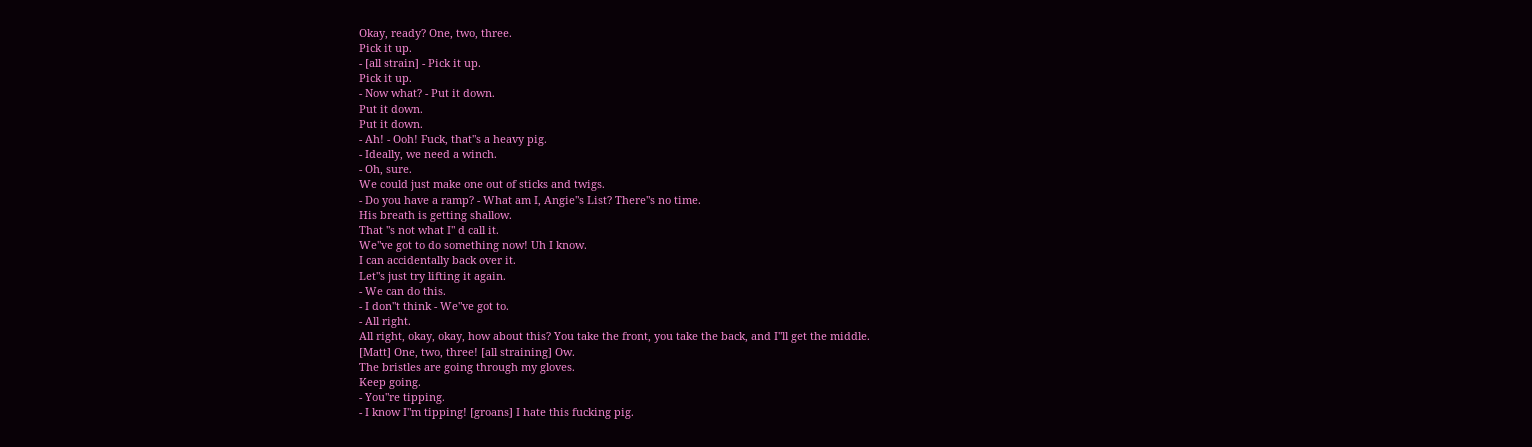Okay, ready? One, two, three.
Pick it up.
- [all strain] - Pick it up.
Pick it up.
- Now what? - Put it down.
Put it down.
Put it down.
- Ah! - Ooh! Fuck, that"s a heavy pig.
- Ideally, we need a winch.
- Oh, sure.
We could just make one out of sticks and twigs.
- Do you have a ramp? - What am I, Angie"s List? There"s no time.
His breath is getting shallow.
That "s not what I" d call it.
We"ve got to do something now! Uh I know.
I can accidentally back over it.
Let"s just try lifting it again.
- We can do this.
- I don"t think - We"ve got to.
- All right.
All right, okay, okay, how about this? You take the front, you take the back, and I"ll get the middle.
[Matt] One, two, three! [all straining] Ow.
The bristles are going through my gloves.
Keep going.
- You"re tipping.
- I know I"m tipping! [groans] I hate this fucking pig.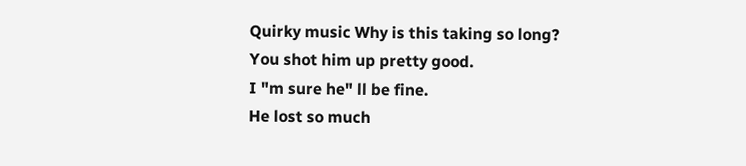Quirky music Why is this taking so long? You shot him up pretty good.
I "m sure he" ll be fine.
He lost so much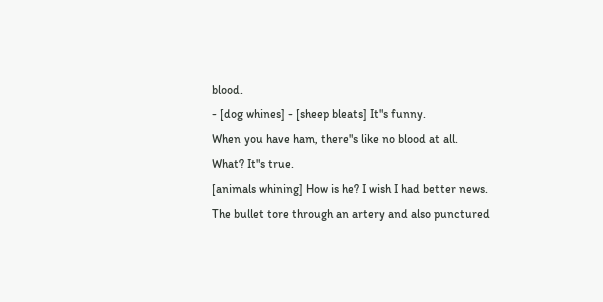blood.
- [dog whines] - [sheep bleats] It"s funny.
When you have ham, there"s like no blood at all.
What? It"s true.
[animals whining] How is he? I wish I had better news.
The bullet tore through an artery and also punctured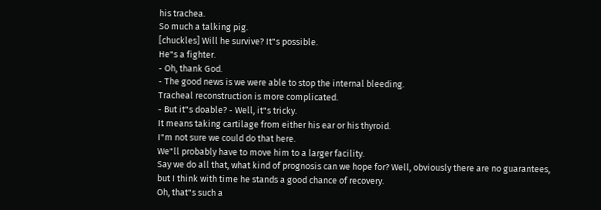his trachea.
So much a talking pig.
[chuckles] Will he survive? It"s possible.
He"s a fighter.
- Oh, thank God.
- The good news is we were able to stop the internal bleeding.
Tracheal reconstruction is more complicated.
- But it"s doable? - Well, it"s tricky.
It means taking cartilage from either his ear or his thyroid.
I"m not sure we could do that here.
We"ll probably have to move him to a larger facility.
Say we do all that, what kind of prognosis can we hope for? Well, obviously there are no guarantees, but I think with time he stands a good chance of recovery.
Oh, that"s such a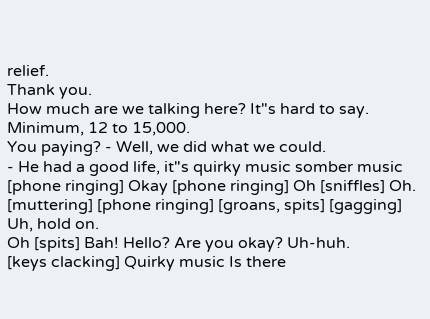relief.
Thank you.
How much are we talking here? It"s hard to say.
Minimum, 12 to 15,000.
You paying? - Well, we did what we could.
- He had a good life, it"s quirky music somber music [phone ringing] Okay [phone ringing] Oh [sniffles] Oh.
[muttering] [phone ringing] [groans, spits] [gagging] Uh, hold on.
Oh [spits] Bah! Hello? Are you okay? Uh-huh.
[keys clacking] Quirky music Is there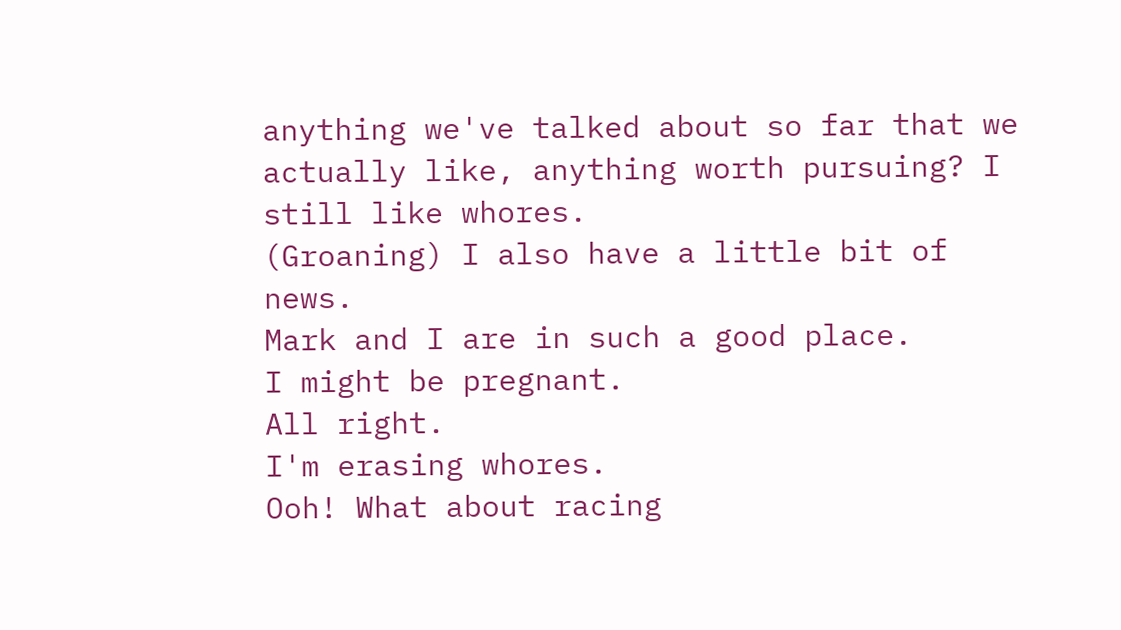anything we've talked about so far that we actually like, anything worth pursuing? I still like whores.
(Groaning) I also have a little bit of news.
Mark and I are in such a good place.
I might be pregnant.
All right.
I'm erasing whores.
Ooh! What about racing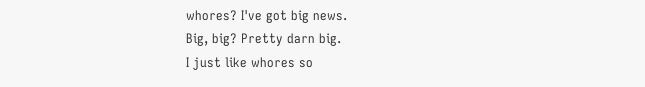whores? I've got big news.
Big, big? Pretty darn big.
I just like whores so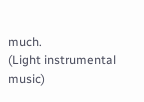much.
(Light instrumental music)